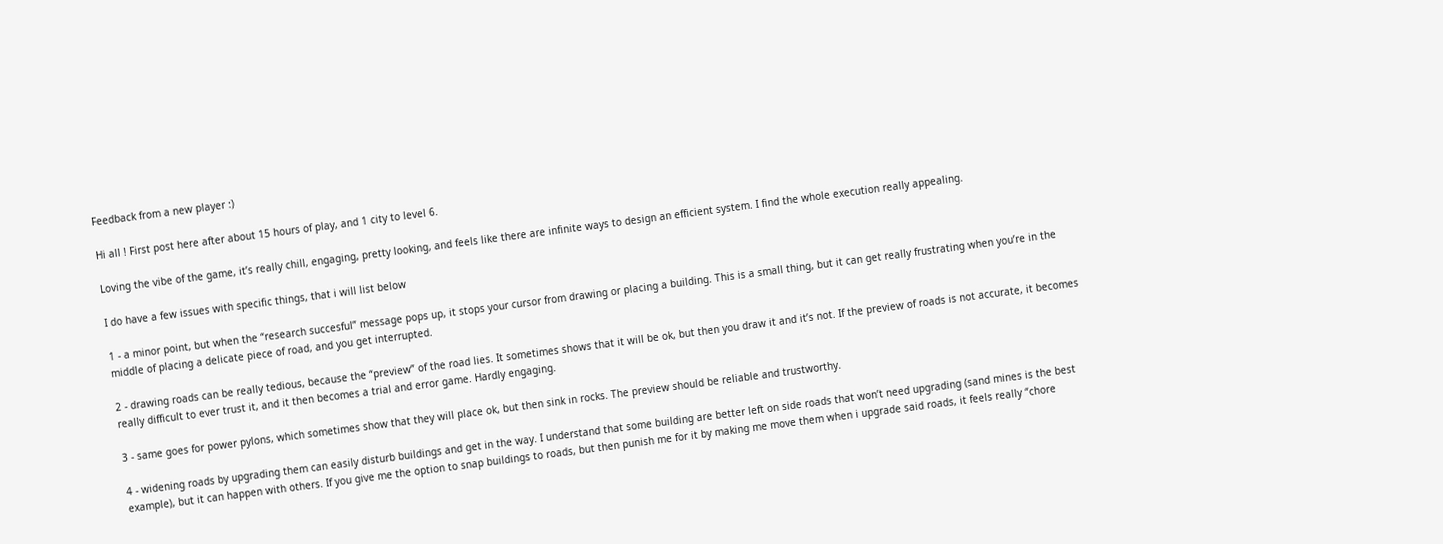Feedback from a new player :)

Hi all ! First post here after about 15 hours of play, and 1 city to level 6.

Loving the vibe of the game, it’s really chill, engaging, pretty looking, and feels like there are infinite ways to design an efficient system. I find the whole execution really appealing.

I do have a few issues with specific things, that i will list below

1 - a minor point, but when the “research succesful” message pops up, it stops your cursor from drawing or placing a building. This is a small thing, but it can get really frustrating when you’re in the middle of placing a delicate piece of road, and you get interrupted.

2 - drawing roads can be really tedious, because the “preview” of the road lies. It sometimes shows that it will be ok, but then you draw it and it’s not. If the preview of roads is not accurate, it becomes really difficult to ever trust it, and it then becomes a trial and error game. Hardly engaging.

3 - same goes for power pylons, which sometimes show that they will place ok, but then sink in rocks. The preview should be reliable and trustworthy.

4 - widening roads by upgrading them can easily disturb buildings and get in the way. I understand that some building are better left on side roads that won’t need upgrading (sand mines is the best example), but it can happen with others. If you give me the option to snap buildings to roads, but then punish me for it by making me move them when i upgrade said roads, it feels really “chore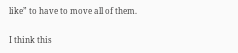like” to have to move all of them.

I think this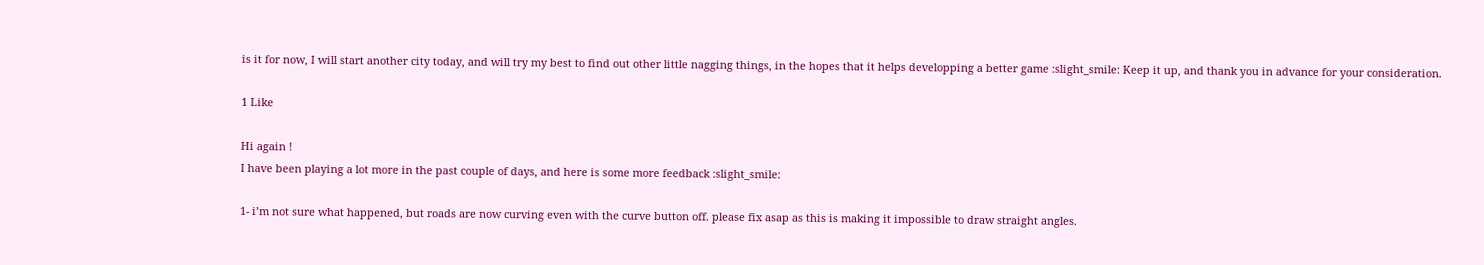is it for now, I will start another city today, and will try my best to find out other little nagging things, in the hopes that it helps developping a better game :slight_smile: Keep it up, and thank you in advance for your consideration.

1 Like

Hi again !
I have been playing a lot more in the past couple of days, and here is some more feedback :slight_smile:

1- i’m not sure what happened, but roads are now curving even with the curve button off. please fix asap as this is making it impossible to draw straight angles.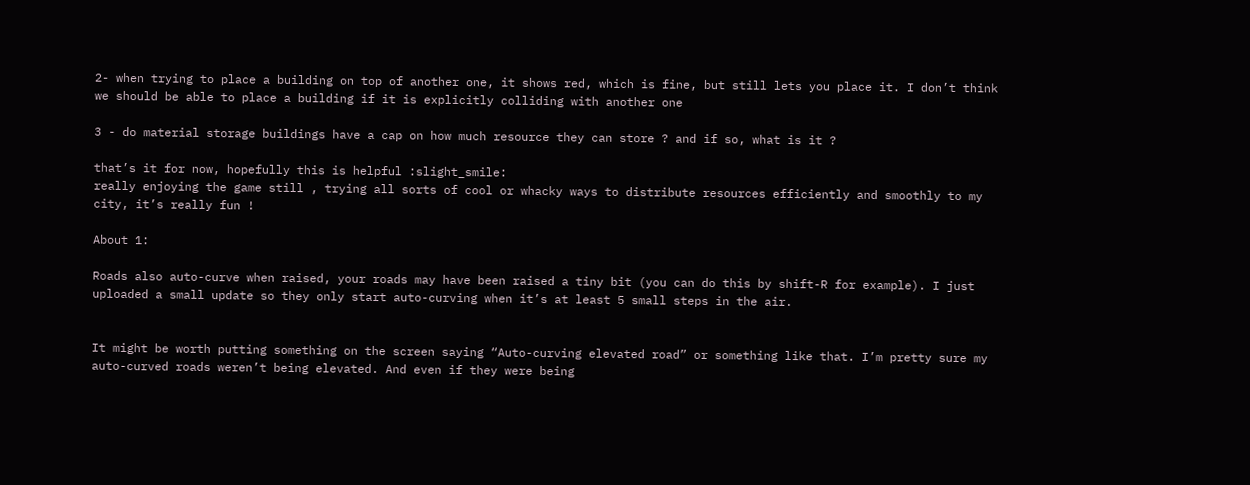2- when trying to place a building on top of another one, it shows red, which is fine, but still lets you place it. I don’t think we should be able to place a building if it is explicitly colliding with another one

3 - do material storage buildings have a cap on how much resource they can store ? and if so, what is it ?

that’s it for now, hopefully this is helpful :slight_smile:
really enjoying the game still , trying all sorts of cool or whacky ways to distribute resources efficiently and smoothly to my city, it’s really fun !

About 1:

Roads also auto-curve when raised, your roads may have been raised a tiny bit (you can do this by shift-R for example). I just uploaded a small update so they only start auto-curving when it’s at least 5 small steps in the air.


It might be worth putting something on the screen saying “Auto-curving elevated road” or something like that. I’m pretty sure my auto-curved roads weren’t being elevated. And even if they were being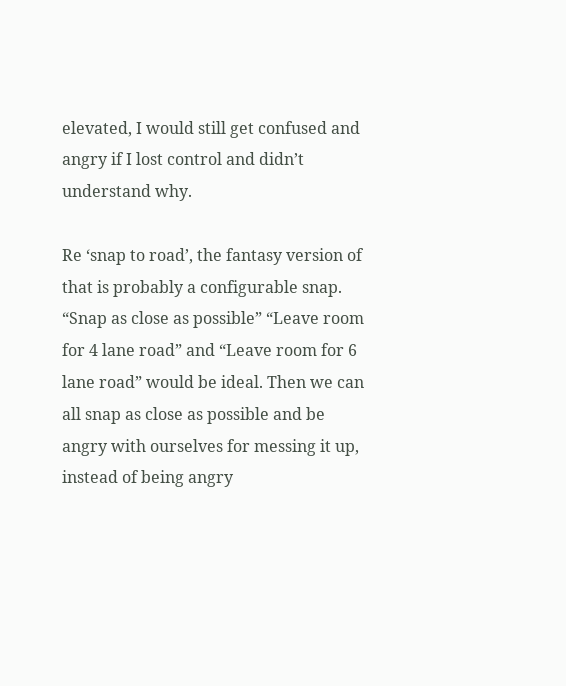elevated, I would still get confused and angry if I lost control and didn’t understand why.

Re ‘snap to road’, the fantasy version of that is probably a configurable snap. “Snap as close as possible” “Leave room for 4 lane road” and “Leave room for 6 lane road” would be ideal. Then we can all snap as close as possible and be angry with ourselves for messing it up, instead of being angry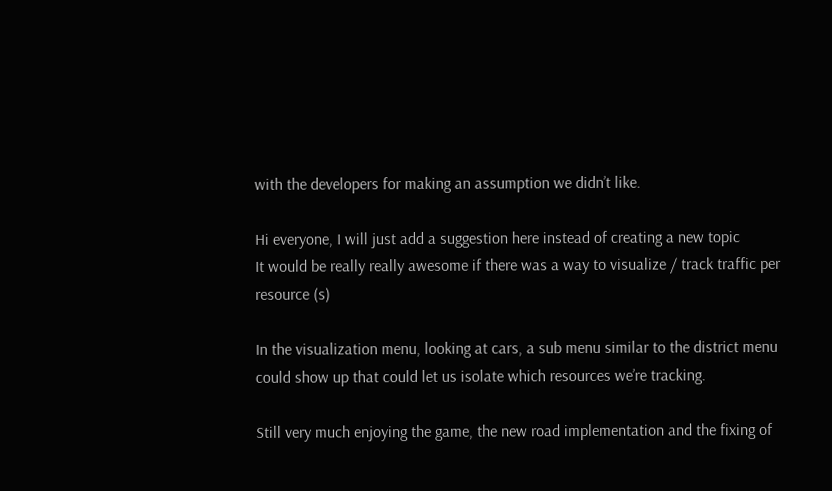with the developers for making an assumption we didn’t like.

Hi everyone, I will just add a suggestion here instead of creating a new topic
It would be really really awesome if there was a way to visualize / track traffic per resource (s)

In the visualization menu, looking at cars, a sub menu similar to the district menu could show up that could let us isolate which resources we’re tracking.

Still very much enjoying the game, the new road implementation and the fixing of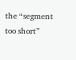the “segment too short”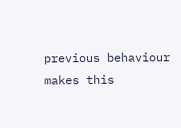previous behaviour makes this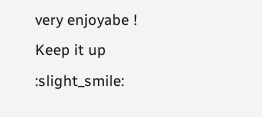very enjoyabe ! Keep it up :slight_smile: